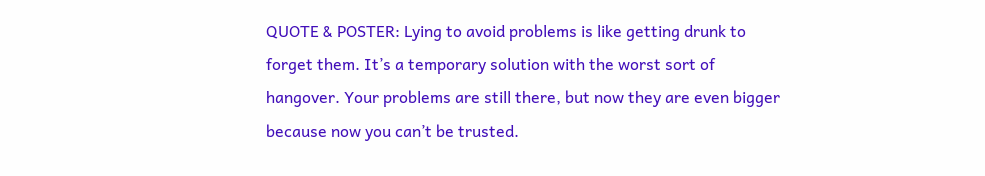QUOTE & POSTER: Lying to avoid problems is like getting drunk to forget them. It’s a temporary solution with the worst sort of hangover. Your problems are still there, but now they are even bigger because now you can’t be trusted.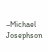–Michael Josephson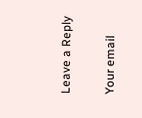Leave a Reply

Your email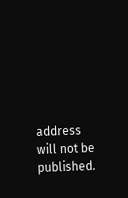address will not be published.